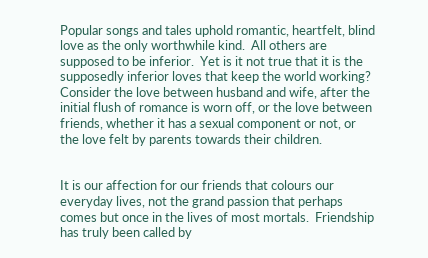Popular songs and tales uphold romantic, heartfelt, blind love as the only worthwhile kind.  All others are supposed to be inferior.  Yet is it not true that it is the supposedly inferior loves that keep the world working?  Consider the love between husband and wife, after the initial flush of romance is worn off, or the love between friends, whether it has a sexual component or not, or the love felt by parents towards their children.


It is our affection for our friends that colours our everyday lives, not the grand passion that perhaps comes but once in the lives of most mortals.  Friendship has truly been called by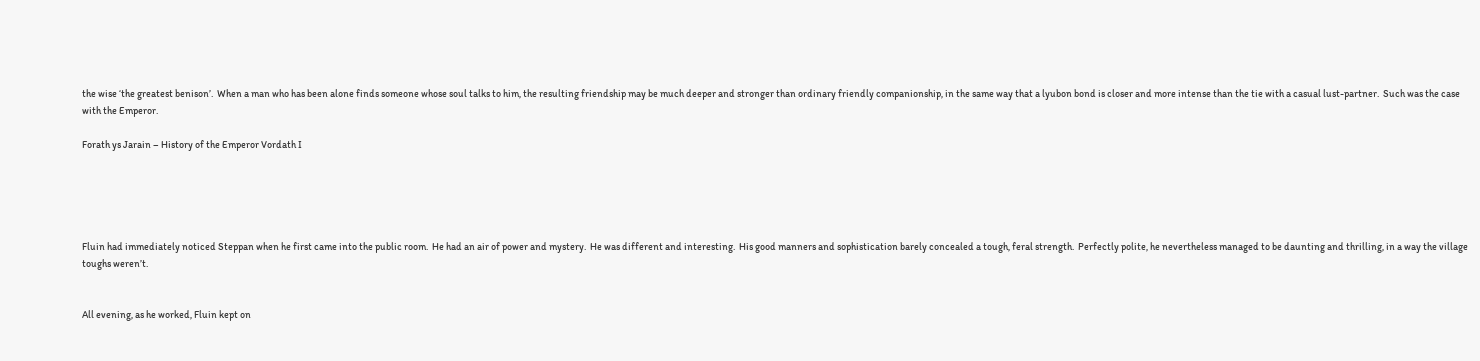the wise ‘the greatest benison’.  When a man who has been alone finds someone whose soul talks to him, the resulting friendship may be much deeper and stronger than ordinary friendly companionship, in the same way that a lyubon bond is closer and more intense than the tie with a casual lust-partner.  Such was the case with the Emperor.

Forath ys Jarain – History of the Emperor Vordath I





Fluin had immediately noticed Steppan when he first came into the public room.  He had an air of power and mystery.  He was different and interesting.  His good manners and sophistication barely concealed a tough, feral strength.  Perfectly polite, he nevertheless managed to be daunting and thrilling, in a way the village toughs weren’t.


All evening, as he worked, Fluin kept on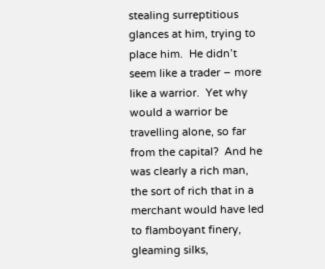stealing surreptitious glances at him, trying to place him.  He didn’t seem like a trader – more like a warrior.  Yet why would a warrior be travelling alone, so far from the capital?  And he was clearly a rich man, the sort of rich that in a merchant would have led to flamboyant finery, gleaming silks,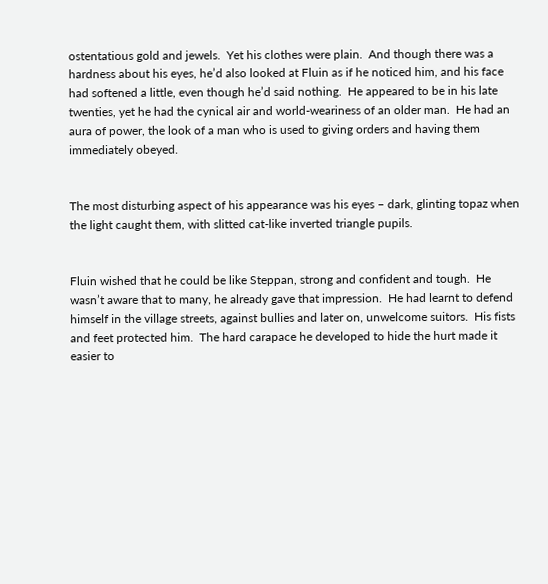ostentatious gold and jewels.  Yet his clothes were plain.  And though there was a hardness about his eyes, he’d also looked at Fluin as if he noticed him, and his face had softened a little, even though he’d said nothing.  He appeared to be in his late twenties, yet he had the cynical air and world-weariness of an older man.  He had an aura of power, the look of a man who is used to giving orders and having them immediately obeyed.


The most disturbing aspect of his appearance was his eyes – dark, glinting topaz when the light caught them, with slitted cat-like inverted triangle pupils.


Fluin wished that he could be like Steppan, strong and confident and tough.  He wasn’t aware that to many, he already gave that impression.  He had learnt to defend himself in the village streets, against bullies and later on, unwelcome suitors.  His fists and feet protected him.  The hard carapace he developed to hide the hurt made it easier to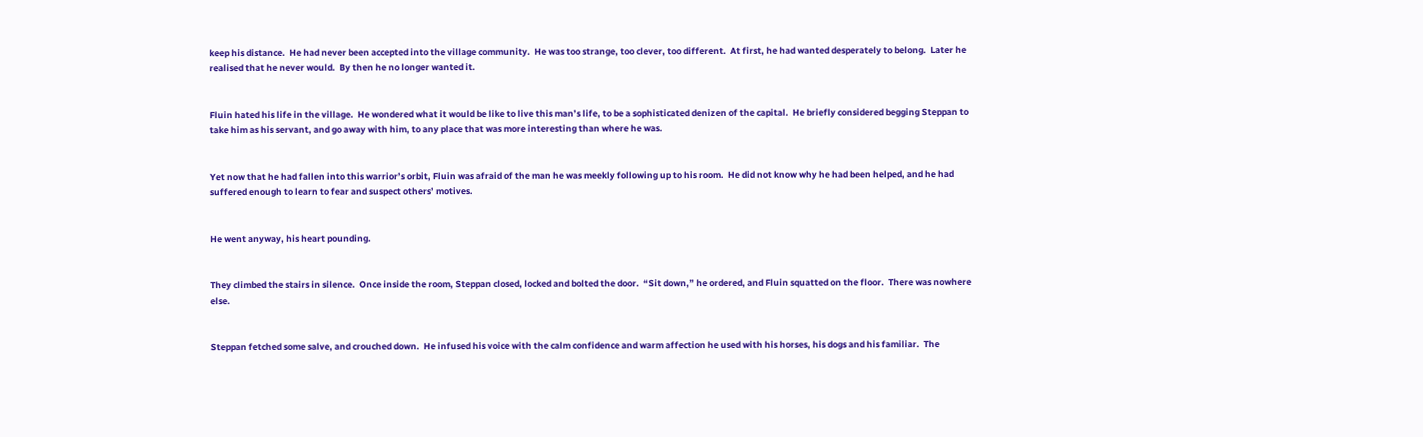keep his distance.  He had never been accepted into the village community.  He was too strange, too clever, too different.  At first, he had wanted desperately to belong.  Later he realised that he never would.  By then he no longer wanted it.


Fluin hated his life in the village.  He wondered what it would be like to live this man’s life, to be a sophisticated denizen of the capital.  He briefly considered begging Steppan to take him as his servant, and go away with him, to any place that was more interesting than where he was.


Yet now that he had fallen into this warrior’s orbit, Fluin was afraid of the man he was meekly following up to his room.  He did not know why he had been helped, and he had suffered enough to learn to fear and suspect others’ motives.


He went anyway, his heart pounding.


They climbed the stairs in silence.  Once inside the room, Steppan closed, locked and bolted the door.  “Sit down,” he ordered, and Fluin squatted on the floor.  There was nowhere else.


Steppan fetched some salve, and crouched down.  He infused his voice with the calm confidence and warm affection he used with his horses, his dogs and his familiar.  The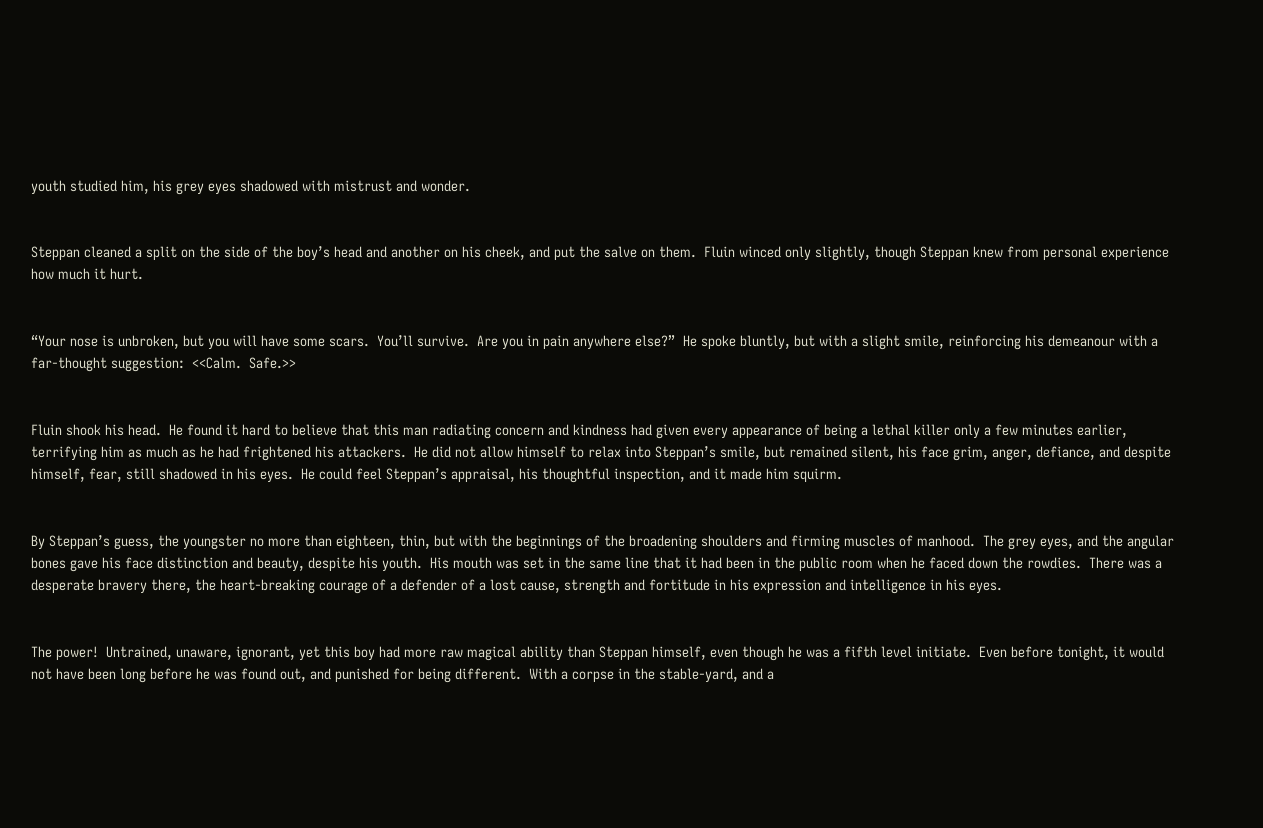youth studied him, his grey eyes shadowed with mistrust and wonder.


Steppan cleaned a split on the side of the boy’s head and another on his cheek, and put the salve on them.  Fluin winced only slightly, though Steppan knew from personal experience how much it hurt.


“Your nose is unbroken, but you will have some scars.  You’ll survive.  Are you in pain anywhere else?”  He spoke bluntly, but with a slight smile, reinforcing his demeanour with a far-thought suggestion:  <<Calm.  Safe.>>


Fluin shook his head.  He found it hard to believe that this man radiating concern and kindness had given every appearance of being a lethal killer only a few minutes earlier, terrifying him as much as he had frightened his attackers.  He did not allow himself to relax into Steppan’s smile, but remained silent, his face grim, anger, defiance, and despite himself, fear, still shadowed in his eyes.  He could feel Steppan’s appraisal, his thoughtful inspection, and it made him squirm.


By Steppan’s guess, the youngster no more than eighteen, thin, but with the beginnings of the broadening shoulders and firming muscles of manhood.  The grey eyes, and the angular bones gave his face distinction and beauty, despite his youth.  His mouth was set in the same line that it had been in the public room when he faced down the rowdies.  There was a desperate bravery there, the heart-breaking courage of a defender of a lost cause, strength and fortitude in his expression and intelligence in his eyes.


The power!  Untrained, unaware, ignorant, yet this boy had more raw magical ability than Steppan himself, even though he was a fifth level initiate.  Even before tonight, it would not have been long before he was found out, and punished for being different.  With a corpse in the stable-yard, and a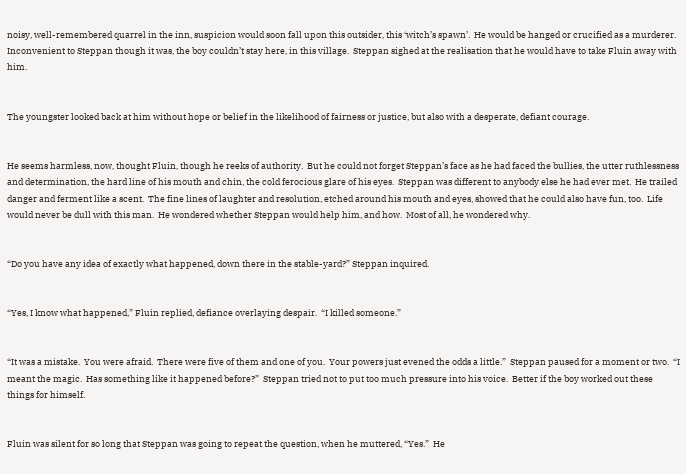noisy, well-remembered quarrel in the inn, suspicion would soon fall upon this outsider, this ‘witch’s spawn’.  He would be hanged or crucified as a murderer.  Inconvenient to Steppan though it was, the boy couldn’t stay here, in this village.  Steppan sighed at the realisation that he would have to take Fluin away with him.


The youngster looked back at him without hope or belief in the likelihood of fairness or justice, but also with a desperate, defiant courage.


He seems harmless, now, thought Fluin, though he reeks of authority.  But he could not forget Steppan’s face as he had faced the bullies, the utter ruthlessness and determination, the hard line of his mouth and chin, the cold ferocious glare of his eyes.  Steppan was different to anybody else he had ever met.  He trailed danger and ferment like a scent.  The fine lines of laughter and resolution, etched around his mouth and eyes, showed that he could also have fun, too.  Life would never be dull with this man.  He wondered whether Steppan would help him, and how.  Most of all, he wondered why.


“Do you have any idea of exactly what happened, down there in the stable-yard?” Steppan inquired.


“Yes, I know what happened,” Fluin replied, defiance overlaying despair.  “I killed someone.”


“It was a mistake.  You were afraid.  There were five of them and one of you.  Your powers just evened the odds a little.”  Steppan paused for a moment or two.  “I meant the magic.  Has something like it happened before?”  Steppan tried not to put too much pressure into his voice.  Better if the boy worked out these things for himself.


Fluin was silent for so long that Steppan was going to repeat the question, when he muttered, “Yes.”  He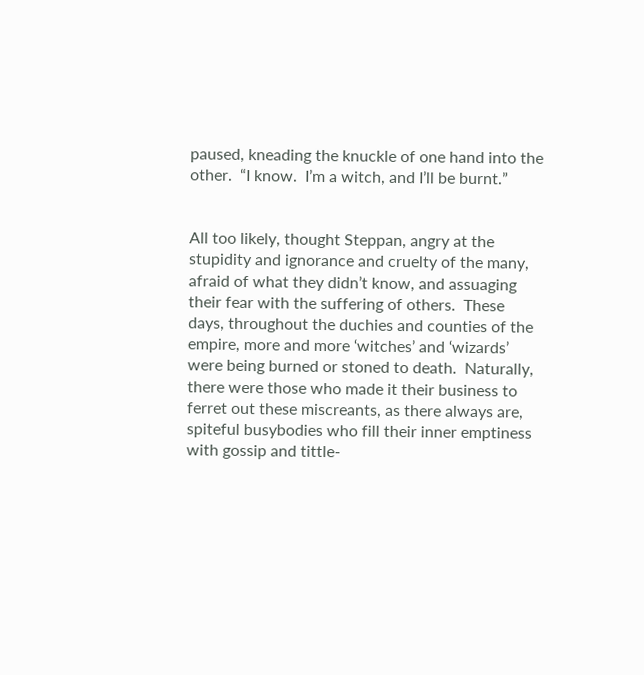paused, kneading the knuckle of one hand into the other.  “I know.  I’m a witch, and I’ll be burnt.”


All too likely, thought Steppan, angry at the stupidity and ignorance and cruelty of the many, afraid of what they didn’t know, and assuaging their fear with the suffering of others.  These days, throughout the duchies and counties of the empire, more and more ‘witches’ and ‘wizards’ were being burned or stoned to death.  Naturally, there were those who made it their business to ferret out these miscreants, as there always are, spiteful busybodies who fill their inner emptiness with gossip and tittle-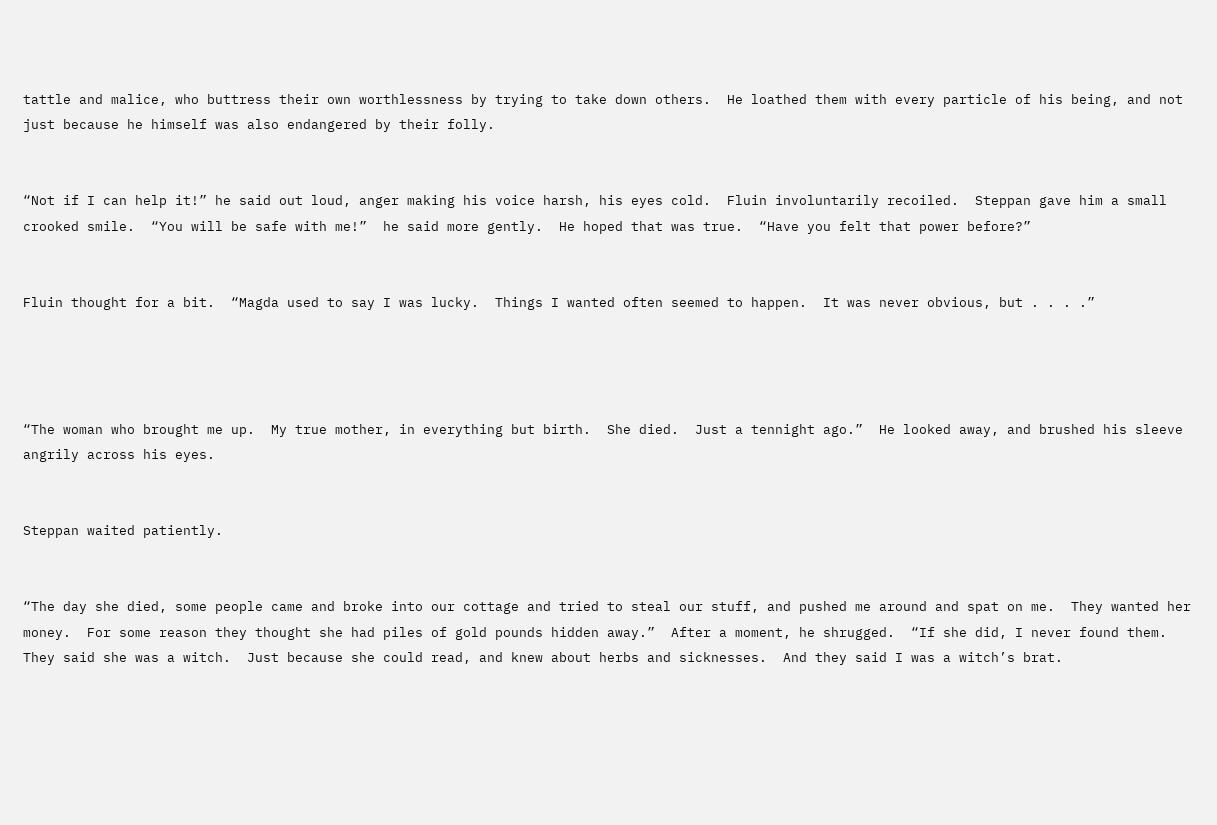tattle and malice, who buttress their own worthlessness by trying to take down others.  He loathed them with every particle of his being, and not just because he himself was also endangered by their folly.


“Not if I can help it!” he said out loud, anger making his voice harsh, his eyes cold.  Fluin involuntarily recoiled.  Steppan gave him a small crooked smile.  “You will be safe with me!”  he said more gently.  He hoped that was true.  “Have you felt that power before?”


Fluin thought for a bit.  “Magda used to say I was lucky.  Things I wanted often seemed to happen.  It was never obvious, but . . . .”




“The woman who brought me up.  My true mother, in everything but birth.  She died.  Just a tennight ago.”  He looked away, and brushed his sleeve angrily across his eyes.


Steppan waited patiently.


“The day she died, some people came and broke into our cottage and tried to steal our stuff, and pushed me around and spat on me.  They wanted her money.  For some reason they thought she had piles of gold pounds hidden away.”  After a moment, he shrugged.  “If she did, I never found them.  They said she was a witch.  Just because she could read, and knew about herbs and sicknesses.  And they said I was a witch’s brat.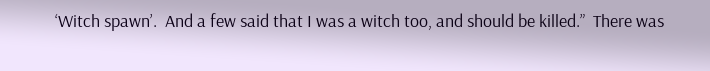‘Witch spawn’.  And a few said that I was a witch too, and should be killed.”  There was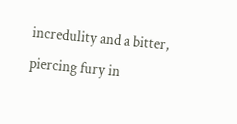incredulity and a bitter, piercing fury in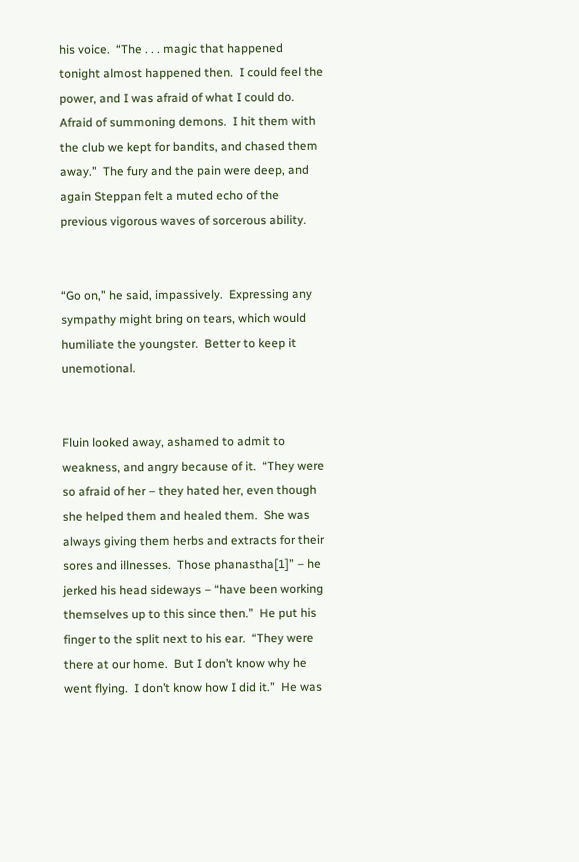his voice.  “The . . . magic that happened tonight almost happened then.  I could feel the power, and I was afraid of what I could do.  Afraid of summoning demons.  I hit them with the club we kept for bandits, and chased them away.”  The fury and the pain were deep, and again Steppan felt a muted echo of the previous vigorous waves of sorcerous ability.


“Go on,” he said, impassively.  Expressing any sympathy might bring on tears, which would humiliate the youngster.  Better to keep it unemotional.


Fluin looked away, ashamed to admit to weakness, and angry because of it.  “They were so afraid of her – they hated her, even though she helped them and healed them.  She was always giving them herbs and extracts for their sores and illnesses.  Those phanastha[1]” – he jerked his head sideways – “have been working themselves up to this since then.”  He put his finger to the split next to his ear.  “They were there at our home.  But I don’t know why he went flying.  I don’t know how I did it.”  He was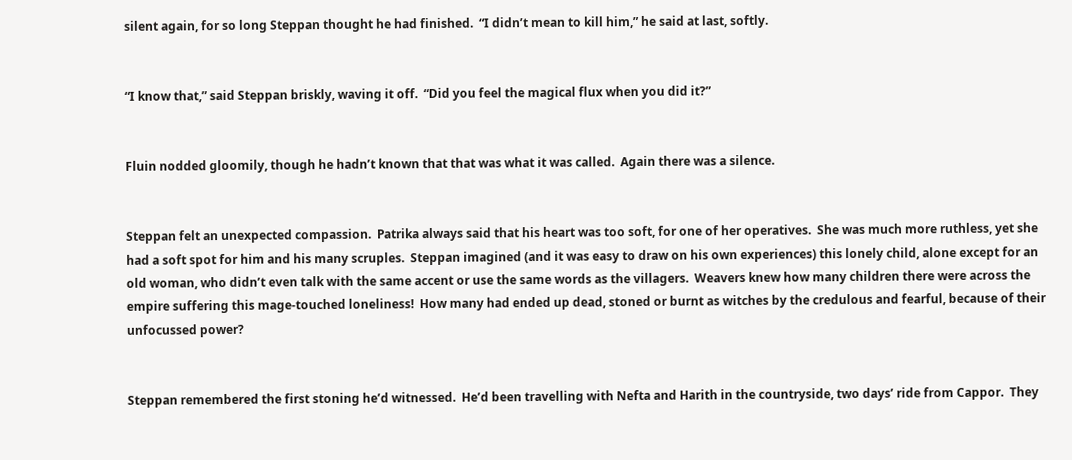silent again, for so long Steppan thought he had finished.  “I didn’t mean to kill him,” he said at last, softly.


“I know that,” said Steppan briskly, waving it off.  “Did you feel the magical flux when you did it?”


Fluin nodded gloomily, though he hadn’t known that that was what it was called.  Again there was a silence.


Steppan felt an unexpected compassion.  Patrika always said that his heart was too soft, for one of her operatives.  She was much more ruthless, yet she had a soft spot for him and his many scruples.  Steppan imagined (and it was easy to draw on his own experiences) this lonely child, alone except for an old woman, who didn’t even talk with the same accent or use the same words as the villagers.  Weavers knew how many children there were across the empire suffering this mage-touched loneliness!  How many had ended up dead, stoned or burnt as witches by the credulous and fearful, because of their unfocussed power?


Steppan remembered the first stoning he’d witnessed.  He’d been travelling with Nefta and Harith in the countryside, two days’ ride from Cappor.  They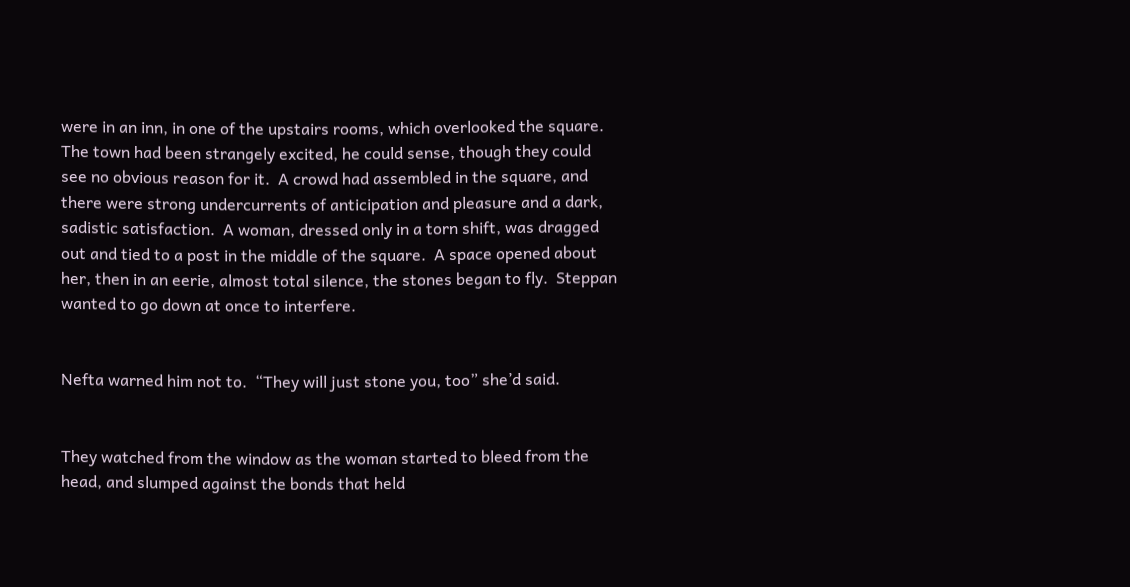were in an inn, in one of the upstairs rooms, which overlooked the square.  The town had been strangely excited, he could sense, though they could see no obvious reason for it.  A crowd had assembled in the square, and there were strong undercurrents of anticipation and pleasure and a dark, sadistic satisfaction.  A woman, dressed only in a torn shift, was dragged out and tied to a post in the middle of the square.  A space opened about her, then in an eerie, almost total silence, the stones began to fly.  Steppan wanted to go down at once to interfere.


Nefta warned him not to.  “They will just stone you, too” she’d said.


They watched from the window as the woman started to bleed from the head, and slumped against the bonds that held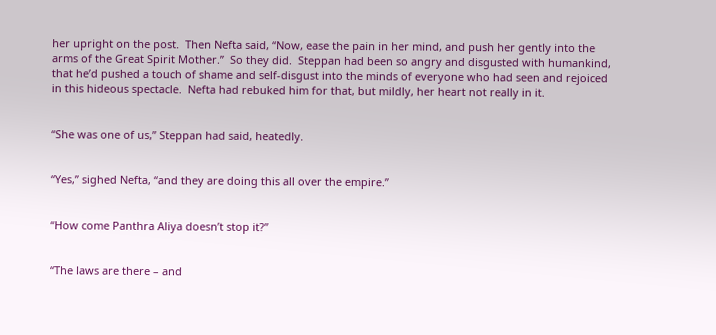her upright on the post.  Then Nefta said, “Now, ease the pain in her mind, and push her gently into the arms of the Great Spirit Mother.”  So they did.  Steppan had been so angry and disgusted with humankind, that he’d pushed a touch of shame and self-disgust into the minds of everyone who had seen and rejoiced in this hideous spectacle.  Nefta had rebuked him for that, but mildly, her heart not really in it.


“She was one of us,” Steppan had said, heatedly.


“Yes,” sighed Nefta, “and they are doing this all over the empire.”


“How come Panthra Aliya doesn’t stop it?”


“The laws are there – and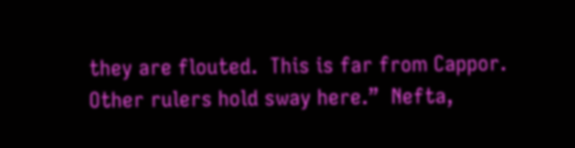they are flouted.  This is far from Cappor.  Other rulers hold sway here.”  Nefta,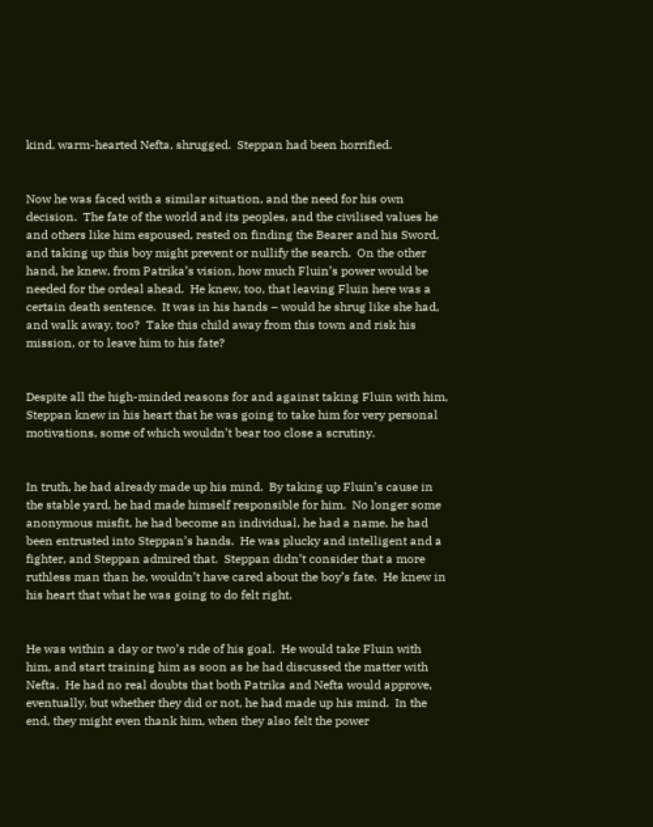kind, warm-hearted Nefta, shrugged.  Steppan had been horrified.


Now he was faced with a similar situation, and the need for his own decision.  The fate of the world and its peoples, and the civilised values he and others like him espoused, rested on finding the Bearer and his Sword, and taking up this boy might prevent or nullify the search.  On the other hand, he knew, from Patrika’s vision, how much Fluin’s power would be needed for the ordeal ahead.  He knew, too, that leaving Fluin here was a certain death sentence.  It was in his hands – would he shrug like she had, and walk away, too?  Take this child away from this town and risk his mission, or to leave him to his fate?


Despite all the high-minded reasons for and against taking Fluin with him, Steppan knew in his heart that he was going to take him for very personal motivations, some of which wouldn’t bear too close a scrutiny.


In truth, he had already made up his mind.  By taking up Fluin’s cause in the stable yard, he had made himself responsible for him.  No longer some anonymous misfit, he had become an individual, he had a name, he had been entrusted into Steppan’s hands.  He was plucky and intelligent and a fighter, and Steppan admired that.  Steppan didn’t consider that a more ruthless man than he, wouldn’t have cared about the boy’s fate.  He knew in his heart that what he was going to do felt right.


He was within a day or two’s ride of his goal.  He would take Fluin with him, and start training him as soon as he had discussed the matter with Nefta.  He had no real doubts that both Patrika and Nefta would approve, eventually, but whether they did or not, he had made up his mind.  In the end, they might even thank him, when they also felt the power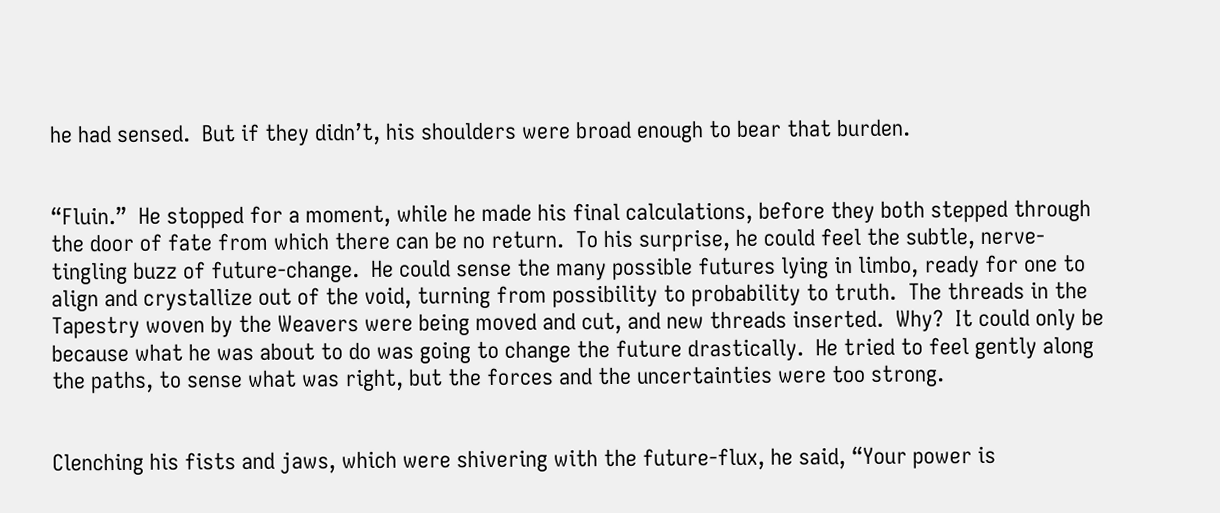he had sensed.  But if they didn’t, his shoulders were broad enough to bear that burden.


“Fluin.”  He stopped for a moment, while he made his final calculations, before they both stepped through the door of fate from which there can be no return.  To his surprise, he could feel the subtle, nerve-tingling buzz of future-change.  He could sense the many possible futures lying in limbo, ready for one to align and crystallize out of the void, turning from possibility to probability to truth.  The threads in the Tapestry woven by the Weavers were being moved and cut, and new threads inserted.  Why?  It could only be because what he was about to do was going to change the future drastically.  He tried to feel gently along the paths, to sense what was right, but the forces and the uncertainties were too strong.


Clenching his fists and jaws, which were shivering with the future-flux, he said, “Your power is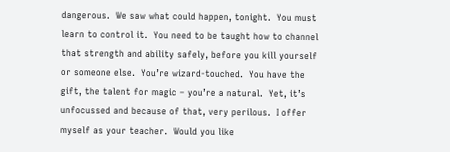dangerous.  We saw what could happen, tonight.  You must learn to control it.  You need to be taught how to channel that strength and ability safely, before you kill yourself or someone else.  You’re wizard-touched.  You have the gift, the talent for magic – you’re a natural.  Yet, it’s unfocussed and because of that, very perilous.  I offer myself as your teacher.  Would you like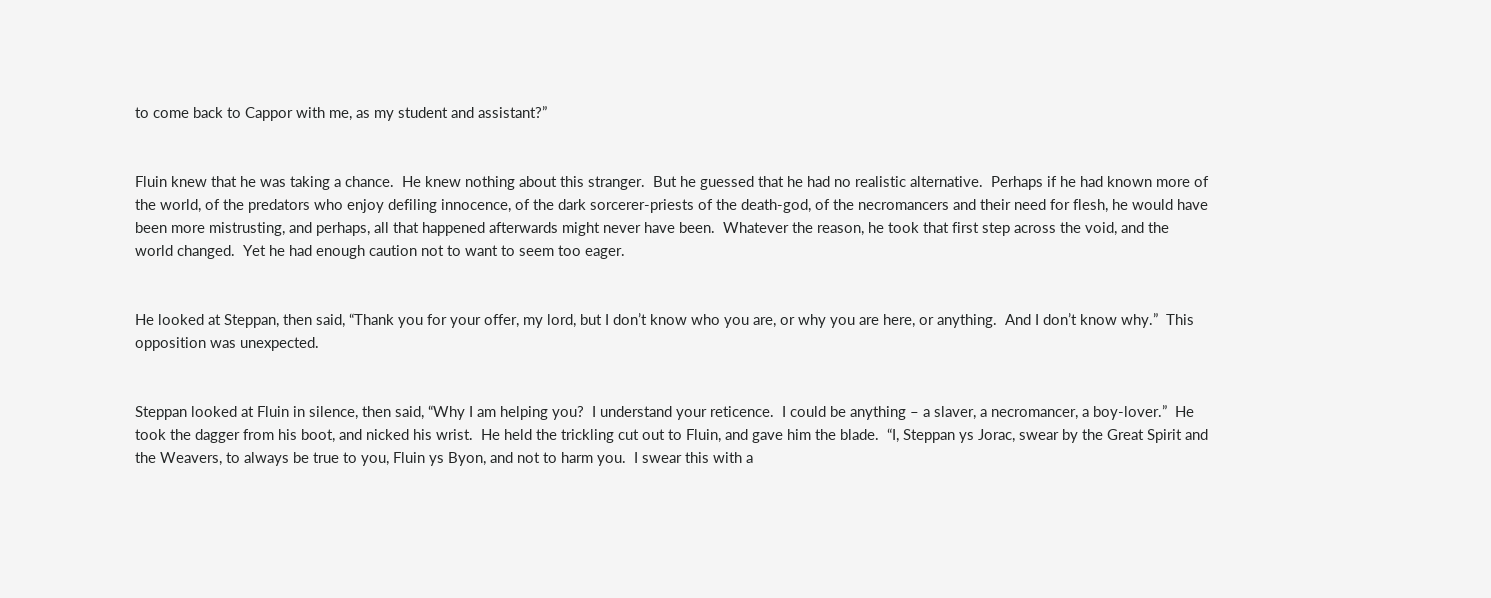to come back to Cappor with me, as my student and assistant?”


Fluin knew that he was taking a chance.  He knew nothing about this stranger.  But he guessed that he had no realistic alternative.  Perhaps if he had known more of the world, of the predators who enjoy defiling innocence, of the dark sorcerer-priests of the death-god, of the necromancers and their need for flesh, he would have been more mistrusting, and perhaps, all that happened afterwards might never have been.  Whatever the reason, he took that first step across the void, and the world changed.  Yet he had enough caution not to want to seem too eager.


He looked at Steppan, then said, “Thank you for your offer, my lord, but I don’t know who you are, or why you are here, or anything.  And I don’t know why.”  This opposition was unexpected.


Steppan looked at Fluin in silence, then said, “Why I am helping you?  I understand your reticence.  I could be anything – a slaver, a necromancer, a boy-lover.”  He took the dagger from his boot, and nicked his wrist.  He held the trickling cut out to Fluin, and gave him the blade.  “I, Steppan ys Jorac, swear by the Great Spirit and the Weavers, to always be true to you, Fluin ys Byon, and not to harm you.  I swear this with a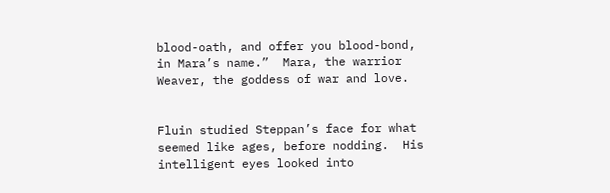blood-oath, and offer you blood-bond, in Mara’s name.”  Mara, the warrior Weaver, the goddess of war and love.


Fluin studied Steppan’s face for what seemed like ages, before nodding.  His intelligent eyes looked into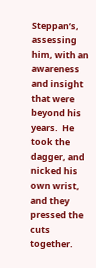Steppan’s, assessing him, with an awareness and insight that were beyond his years.  He took the dagger, and nicked his own wrist, and they pressed the cuts together.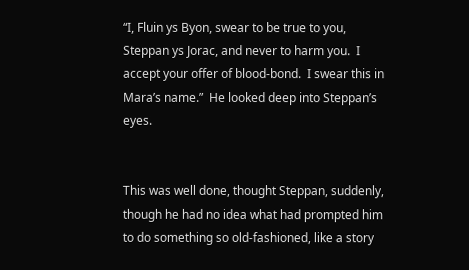“I, Fluin ys Byon, swear to be true to you, Steppan ys Jorac, and never to harm you.  I accept your offer of blood-bond.  I swear this in Mara’s name.”  He looked deep into Steppan’s eyes.


This was well done, thought Steppan, suddenly, though he had no idea what had prompted him to do something so old-fashioned, like a story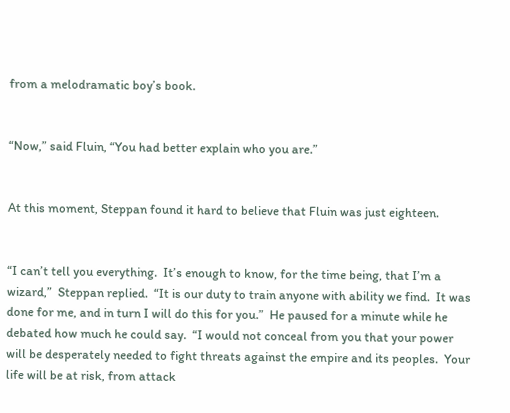from a melodramatic boy’s book.


“Now,” said Fluin, “You had better explain who you are.”


At this moment, Steppan found it hard to believe that Fluin was just eighteen.


“I can’t tell you everything.  It’s enough to know, for the time being, that I’m a wizard,”  Steppan replied.  “It is our duty to train anyone with ability we find.  It was done for me, and in turn I will do this for you.”  He paused for a minute while he debated how much he could say.  “I would not conceal from you that your power will be desperately needed to fight threats against the empire and its peoples.  Your life will be at risk, from attack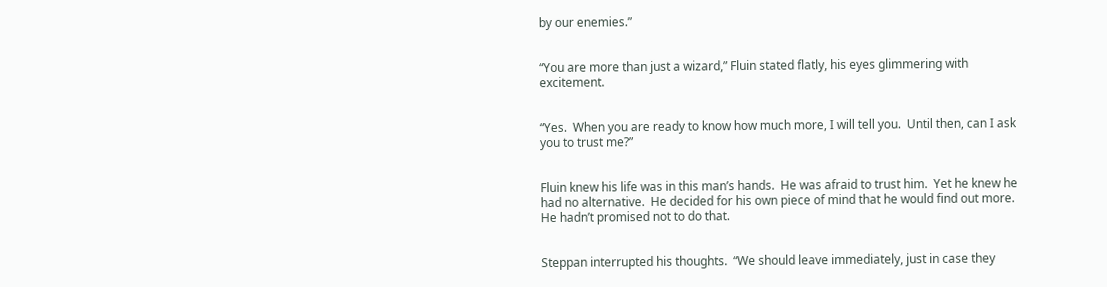by our enemies.”


“You are more than just a wizard,” Fluin stated flatly, his eyes glimmering with excitement.


“Yes.  When you are ready to know how much more, I will tell you.  Until then, can I ask you to trust me?”


Fluin knew his life was in this man’s hands.  He was afraid to trust him.  Yet he knew he had no alternative.  He decided for his own piece of mind that he would find out more.  He hadn’t promised not to do that.


Steppan interrupted his thoughts.  “We should leave immediately, just in case they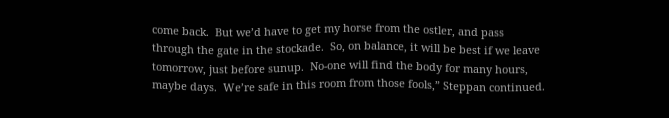come back.  But we’d have to get my horse from the ostler, and pass through the gate in the stockade.  So, on balance, it will be best if we leave tomorrow, just before sunup.  No-one will find the body for many hours, maybe days.  We’re safe in this room from those fools,” Steppan continued.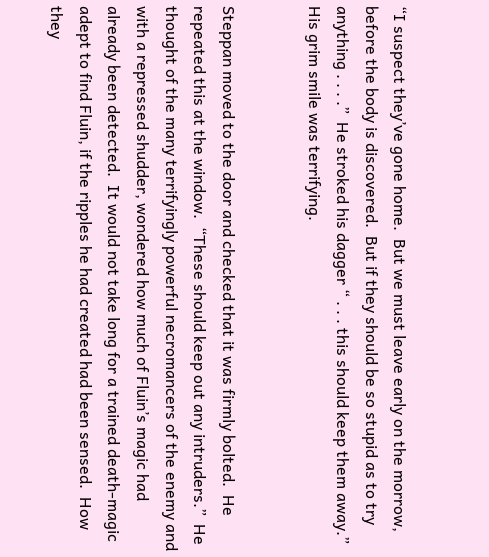“I suspect they’ve gone home.  But we must leave early on the morrow, before the body is discovered.  But if they should be so stupid as to try anything . . . .”  He stroked his dagger “ . . . this should keep them away.” His grim smile was terrifying.


Steppan moved to the door and checked that it was firmly bolted.  He repeated this at the window.  “These should keep out any intruders.”  He thought of the many terrifyingly powerful necromancers of the enemy and with a repressed shudder, wondered how much of Fluin’s magic had already been detected.  It would not take long for a trained death-magic adept to find Fluin, if the ripples he had created had been sensed.  How they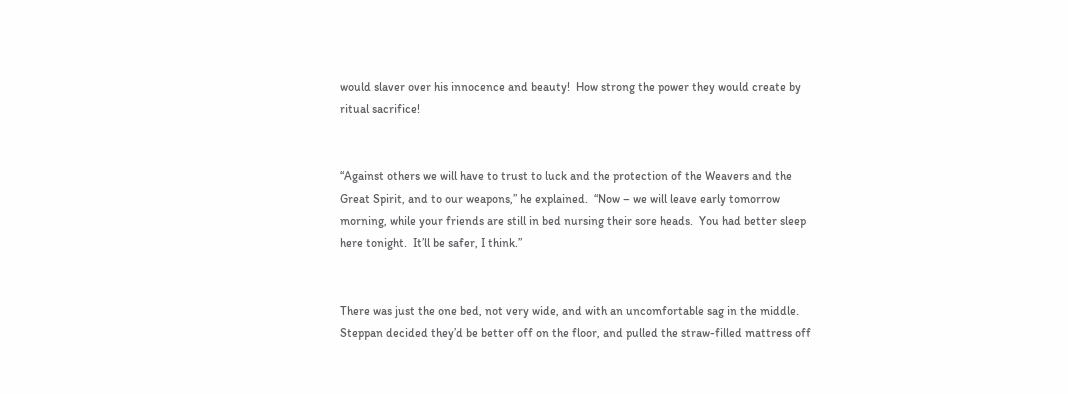would slaver over his innocence and beauty!  How strong the power they would create by ritual sacrifice!


“Against others we will have to trust to luck and the protection of the Weavers and the Great Spirit, and to our weapons,” he explained.  “Now – we will leave early tomorrow morning, while your friends are still in bed nursing their sore heads.  You had better sleep here tonight.  It’ll be safer, I think.”


There was just the one bed, not very wide, and with an uncomfortable sag in the middle.  Steppan decided they’d be better off on the floor, and pulled the straw-filled mattress off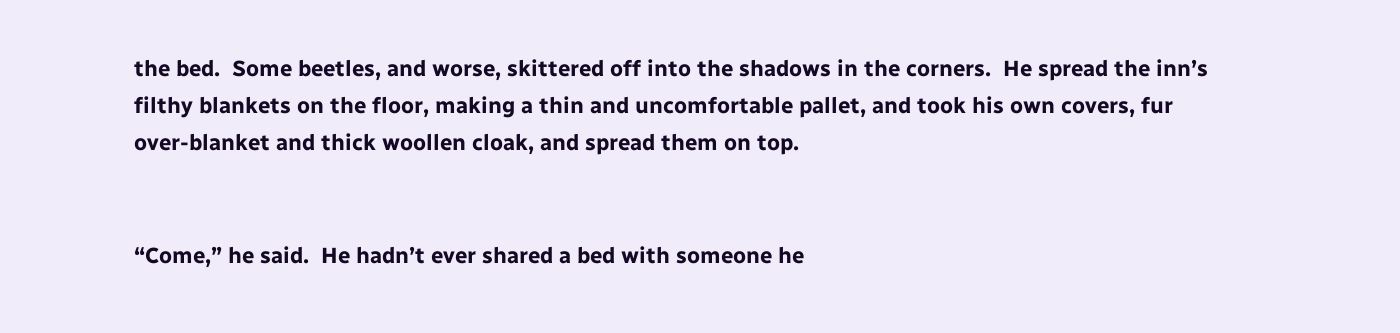the bed.  Some beetles, and worse, skittered off into the shadows in the corners.  He spread the inn’s filthy blankets on the floor, making a thin and uncomfortable pallet, and took his own covers, fur over-blanket and thick woollen cloak, and spread them on top.


“Come,” he said.  He hadn’t ever shared a bed with someone he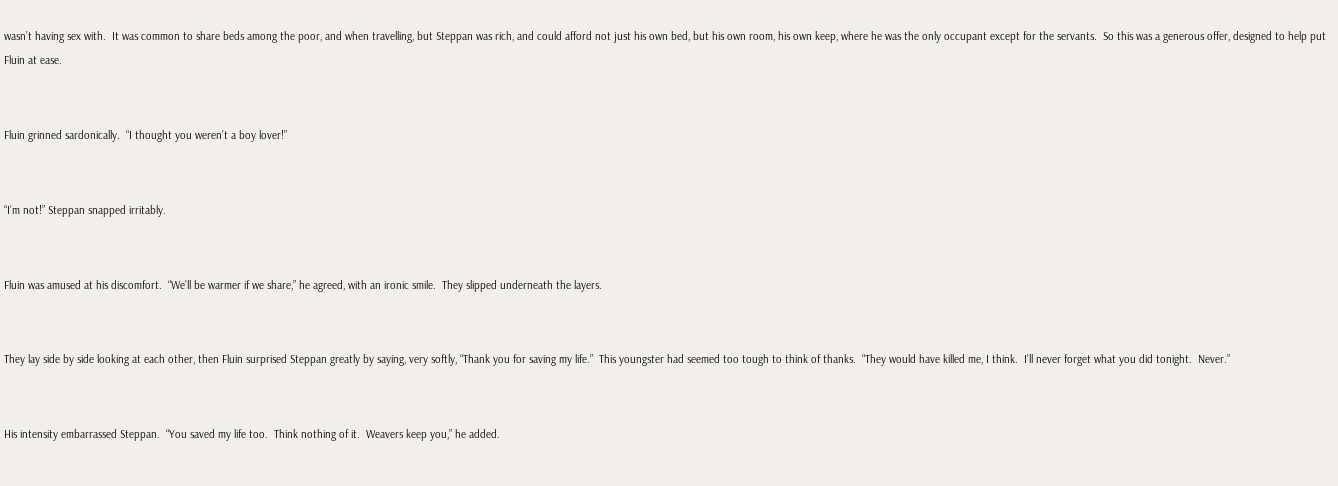wasn’t having sex with.  It was common to share beds among the poor, and when travelling, but Steppan was rich, and could afford not just his own bed, but his own room, his own keep, where he was the only occupant except for the servants.  So this was a generous offer, designed to help put Fluin at ease.


Fluin grinned sardonically.  “I thought you weren’t a boy lover!”


“I’m not!” Steppan snapped irritably.


Fluin was amused at his discomfort.  “We’ll be warmer if we share,” he agreed, with an ironic smile.  They slipped underneath the layers.


They lay side by side looking at each other, then Fluin surprised Steppan greatly by saying, very softly, “Thank you for saving my life.”  This youngster had seemed too tough to think of thanks.  “They would have killed me, I think.  I’ll never forget what you did tonight.  Never.”


His intensity embarrassed Steppan.  “You saved my life too.  Think nothing of it.  Weavers keep you,” he added.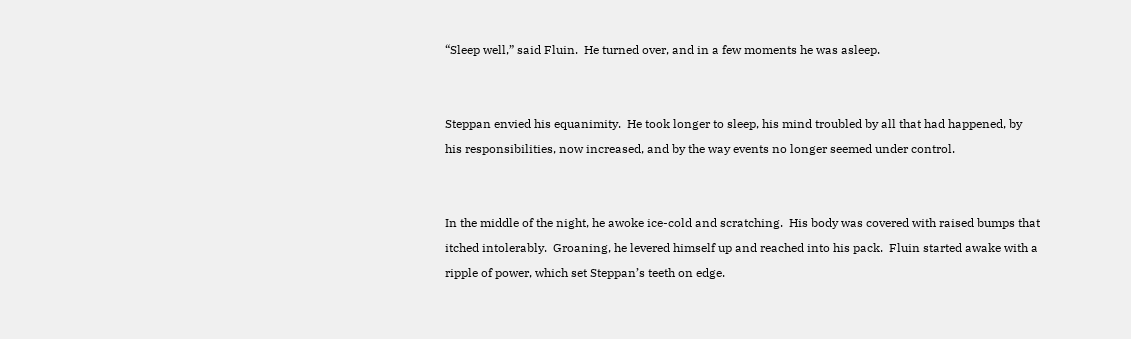“Sleep well,” said Fluin.  He turned over, and in a few moments he was asleep.


Steppan envied his equanimity.  He took longer to sleep, his mind troubled by all that had happened, by his responsibilities, now increased, and by the way events no longer seemed under control.


In the middle of the night, he awoke ice-cold and scratching.  His body was covered with raised bumps that itched intolerably.  Groaning, he levered himself up and reached into his pack.  Fluin started awake with a ripple of power, which set Steppan’s teeth on edge.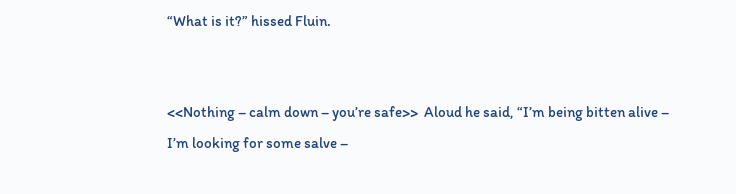“What is it?” hissed Fluin.


<<Nothing – calm down – you’re safe>>  Aloud he said, “I’m being bitten alive – I’m looking for some salve –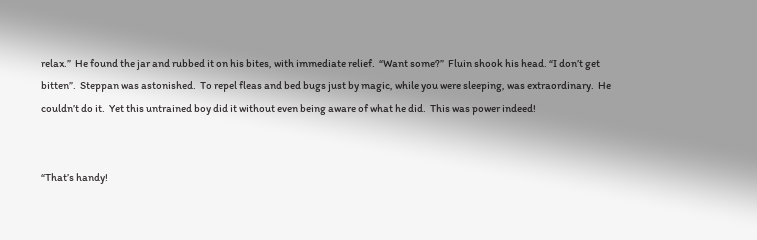relax.”  He found the jar and rubbed it on his bites, with immediate relief.  “Want some?”  Fluin shook his head. “I don’t get bitten”.  Steppan was astonished.  To repel fleas and bed bugs just by magic, while you were sleeping, was extraordinary.  He couldn’t do it.  Yet this untrained boy did it without even being aware of what he did.  This was power indeed!


“That’s handy!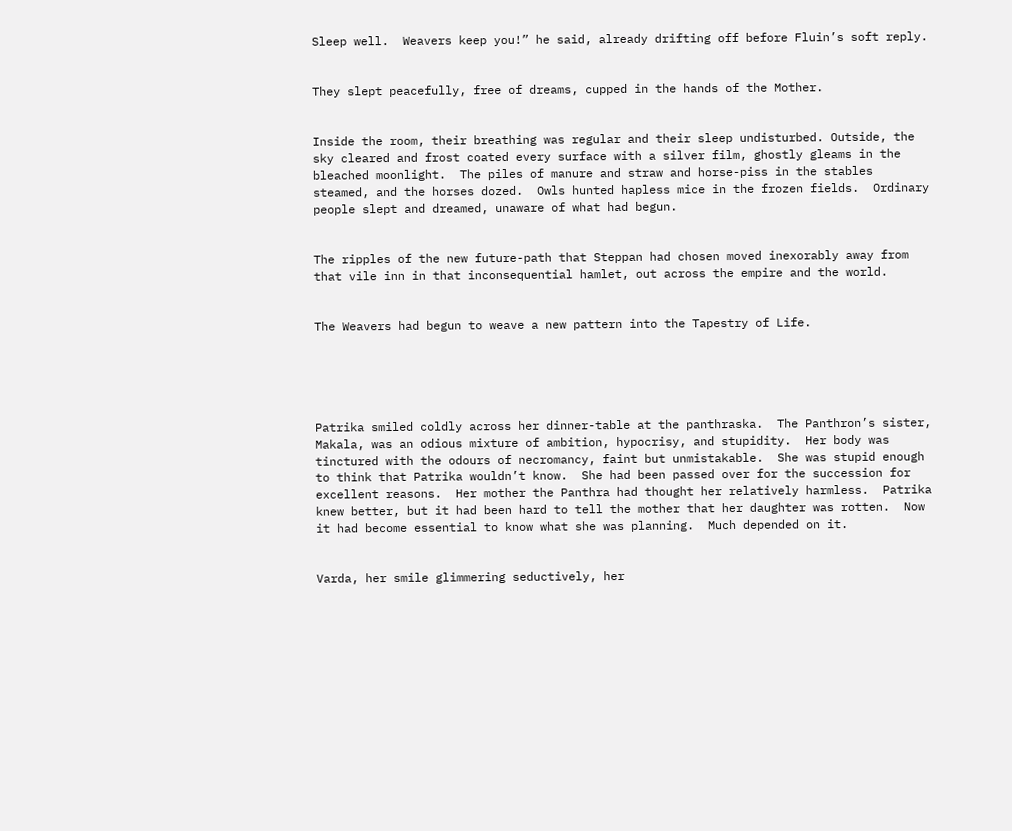Sleep well.  Weavers keep you!” he said, already drifting off before Fluin’s soft reply.


They slept peacefully, free of dreams, cupped in the hands of the Mother.


Inside the room, their breathing was regular and their sleep undisturbed. Outside, the sky cleared and frost coated every surface with a silver film, ghostly gleams in the bleached moonlight.  The piles of manure and straw and horse-piss in the stables steamed, and the horses dozed.  Owls hunted hapless mice in the frozen fields.  Ordinary people slept and dreamed, unaware of what had begun.


The ripples of the new future-path that Steppan had chosen moved inexorably away from that vile inn in that inconsequential hamlet, out across the empire and the world.


The Weavers had begun to weave a new pattern into the Tapestry of Life.





Patrika smiled coldly across her dinner-table at the panthraska.  The Panthron’s sister, Makala, was an odious mixture of ambition, hypocrisy, and stupidity.  Her body was tinctured with the odours of necromancy, faint but unmistakable.  She was stupid enough to think that Patrika wouldn’t know.  She had been passed over for the succession for excellent reasons.  Her mother the Panthra had thought her relatively harmless.  Patrika knew better, but it had been hard to tell the mother that her daughter was rotten.  Now it had become essential to know what she was planning.  Much depended on it.


Varda, her smile glimmering seductively, her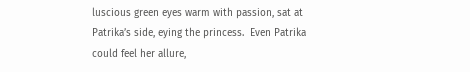luscious green eyes warm with passion, sat at Patrika’s side, eying the princess.  Even Patrika could feel her allure,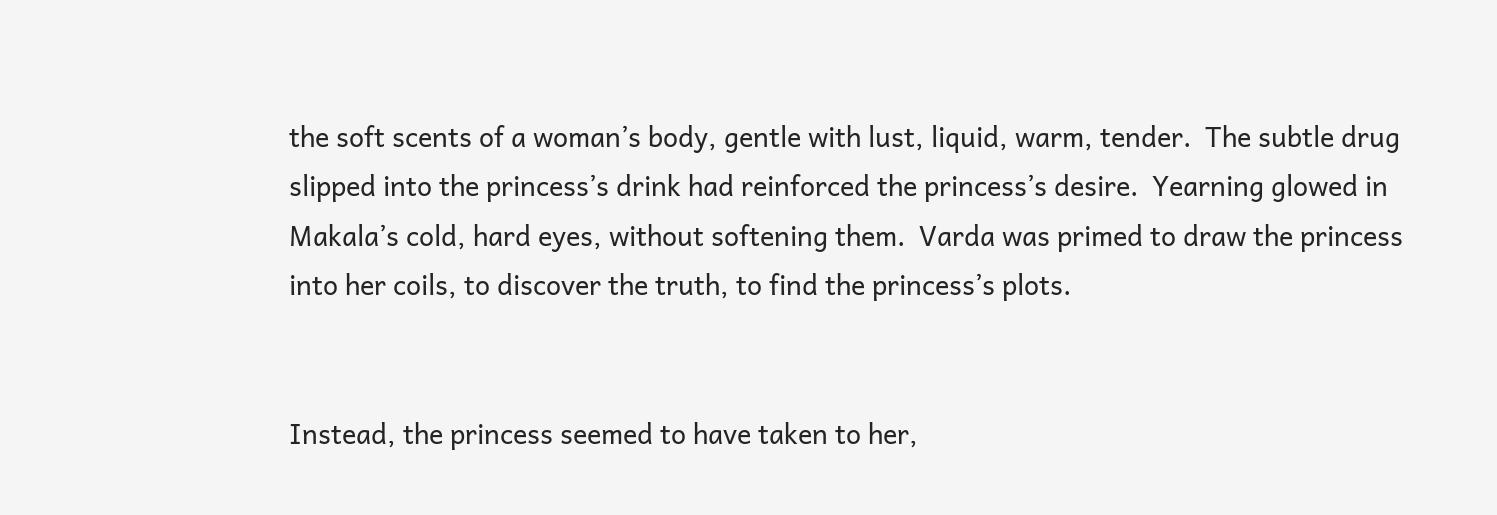the soft scents of a woman’s body, gentle with lust, liquid, warm, tender.  The subtle drug slipped into the princess’s drink had reinforced the princess’s desire.  Yearning glowed in Makala’s cold, hard eyes, without softening them.  Varda was primed to draw the princess into her coils, to discover the truth, to find the princess’s plots.


Instead, the princess seemed to have taken to her,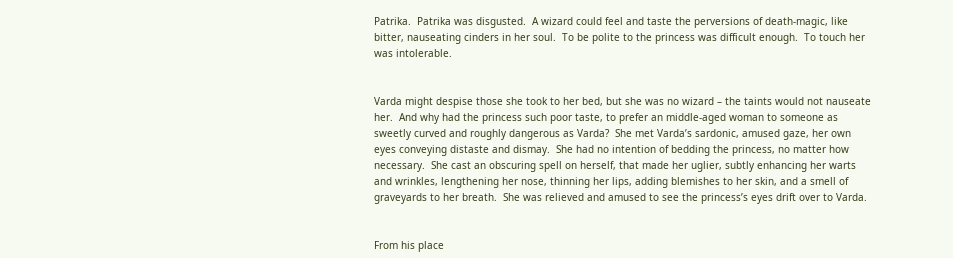Patrika.  Patrika was disgusted.  A wizard could feel and taste the perversions of death-magic, like bitter, nauseating cinders in her soul.  To be polite to the princess was difficult enough.  To touch her was intolerable.


Varda might despise those she took to her bed, but she was no wizard – the taints would not nauseate her.  And why had the princess such poor taste, to prefer an middle-aged woman to someone as sweetly curved and roughly dangerous as Varda?  She met Varda’s sardonic, amused gaze, her own eyes conveying distaste and dismay.  She had no intention of bedding the princess, no matter how necessary.  She cast an obscuring spell on herself, that made her uglier, subtly enhancing her warts and wrinkles, lengthening her nose, thinning her lips, adding blemishes to her skin, and a smell of graveyards to her breath.  She was relieved and amused to see the princess’s eyes drift over to Varda.


From his place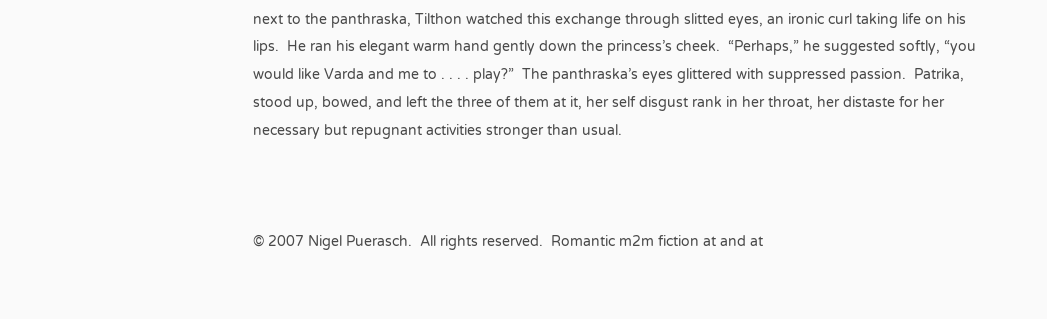next to the panthraska, Tilthon watched this exchange through slitted eyes, an ironic curl taking life on his lips.  He ran his elegant warm hand gently down the princess’s cheek.  “Perhaps,” he suggested softly, “you would like Varda and me to . . . . play?”  The panthraska’s eyes glittered with suppressed passion.  Patrika, stood up, bowed, and left the three of them at it, her self disgust rank in her throat, her distaste for her necessary but repugnant activities stronger than usual.



© 2007 Nigel Puerasch.  All rights reserved.  Romantic m2m fiction at and at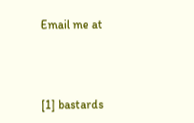Email me at



[1] bastards